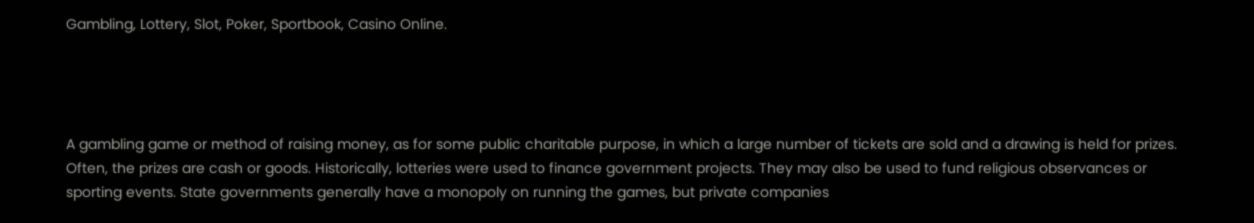Gambling, Lottery, Slot, Poker, Sportbook, Casino Online.




A gambling game or method of raising money, as for some public charitable purpose, in which a large number of tickets are sold and a drawing is held for prizes. Often, the prizes are cash or goods. Historically, lotteries were used to finance government projects. They may also be used to fund religious observances or sporting events. State governments generally have a monopoly on running the games, but private companies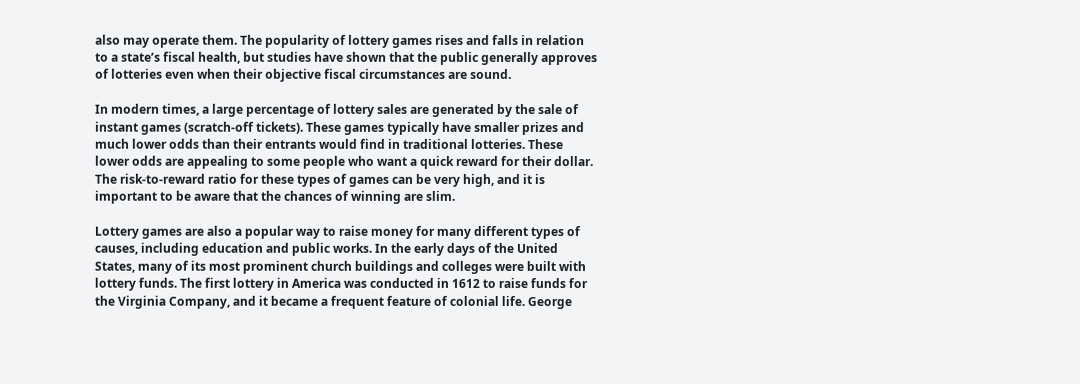also may operate them. The popularity of lottery games rises and falls in relation to a state’s fiscal health, but studies have shown that the public generally approves of lotteries even when their objective fiscal circumstances are sound.

In modern times, a large percentage of lottery sales are generated by the sale of instant games (scratch-off tickets). These games typically have smaller prizes and much lower odds than their entrants would find in traditional lotteries. These lower odds are appealing to some people who want a quick reward for their dollar. The risk-to-reward ratio for these types of games can be very high, and it is important to be aware that the chances of winning are slim.

Lottery games are also a popular way to raise money for many different types of causes, including education and public works. In the early days of the United States, many of its most prominent church buildings and colleges were built with lottery funds. The first lottery in America was conducted in 1612 to raise funds for the Virginia Company, and it became a frequent feature of colonial life. George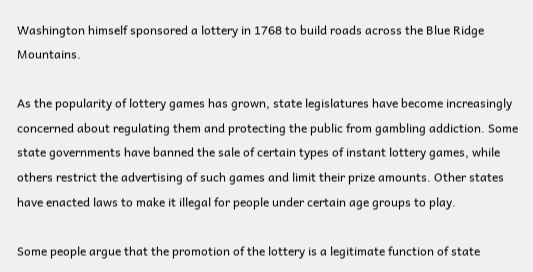Washington himself sponsored a lottery in 1768 to build roads across the Blue Ridge Mountains.

As the popularity of lottery games has grown, state legislatures have become increasingly concerned about regulating them and protecting the public from gambling addiction. Some state governments have banned the sale of certain types of instant lottery games, while others restrict the advertising of such games and limit their prize amounts. Other states have enacted laws to make it illegal for people under certain age groups to play.

Some people argue that the promotion of the lottery is a legitimate function of state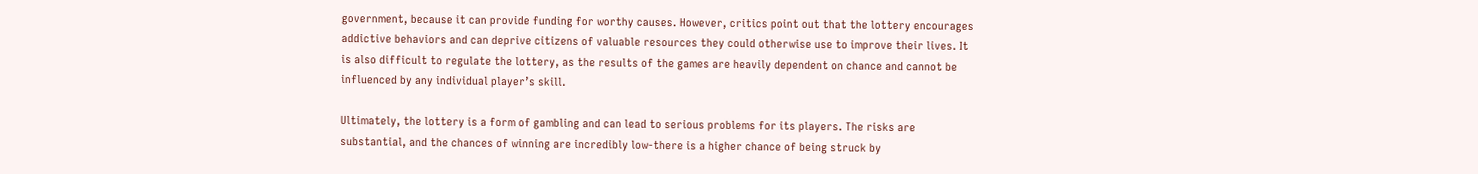government, because it can provide funding for worthy causes. However, critics point out that the lottery encourages addictive behaviors and can deprive citizens of valuable resources they could otherwise use to improve their lives. It is also difficult to regulate the lottery, as the results of the games are heavily dependent on chance and cannot be influenced by any individual player’s skill.

Ultimately, the lottery is a form of gambling and can lead to serious problems for its players. The risks are substantial, and the chances of winning are incredibly low-there is a higher chance of being struck by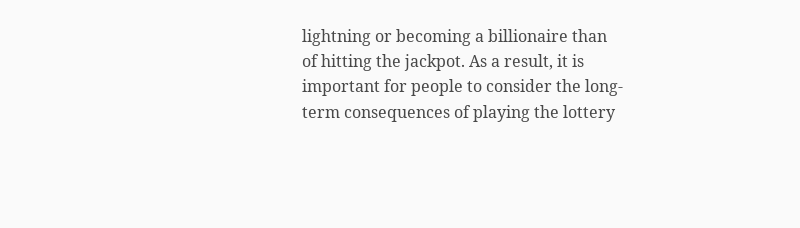lightning or becoming a billionaire than of hitting the jackpot. As a result, it is important for people to consider the long-term consequences of playing the lottery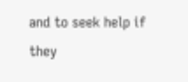and to seek help if they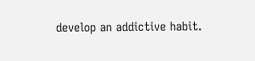develop an addictive habit.